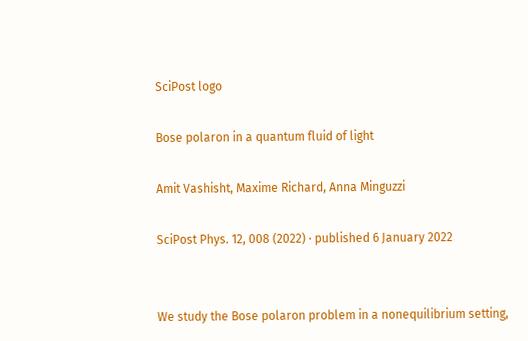SciPost logo

Bose polaron in a quantum fluid of light

Amit Vashisht, Maxime Richard, Anna Minguzzi

SciPost Phys. 12, 008 (2022) · published 6 January 2022


We study the Bose polaron problem in a nonequilibrium setting,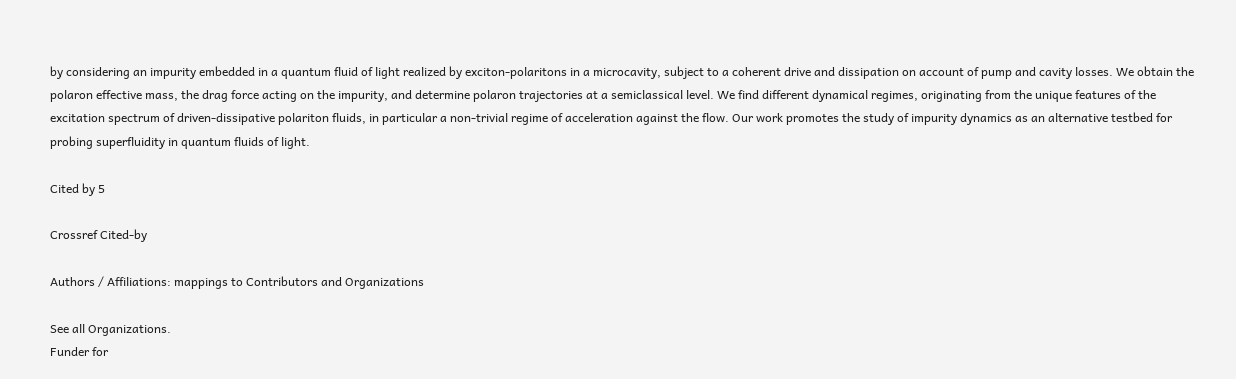by considering an impurity embedded in a quantum fluid of light realized by exciton-polaritons in a microcavity, subject to a coherent drive and dissipation on account of pump and cavity losses. We obtain the polaron effective mass, the drag force acting on the impurity, and determine polaron trajectories at a semiclassical level. We find different dynamical regimes, originating from the unique features of the excitation spectrum of driven-dissipative polariton fluids, in particular a non-trivial regime of acceleration against the flow. Our work promotes the study of impurity dynamics as an alternative testbed for probing superfluidity in quantum fluids of light.

Cited by 5

Crossref Cited-by

Authors / Affiliations: mappings to Contributors and Organizations

See all Organizations.
Funder for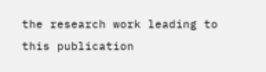the research work leading to this publication